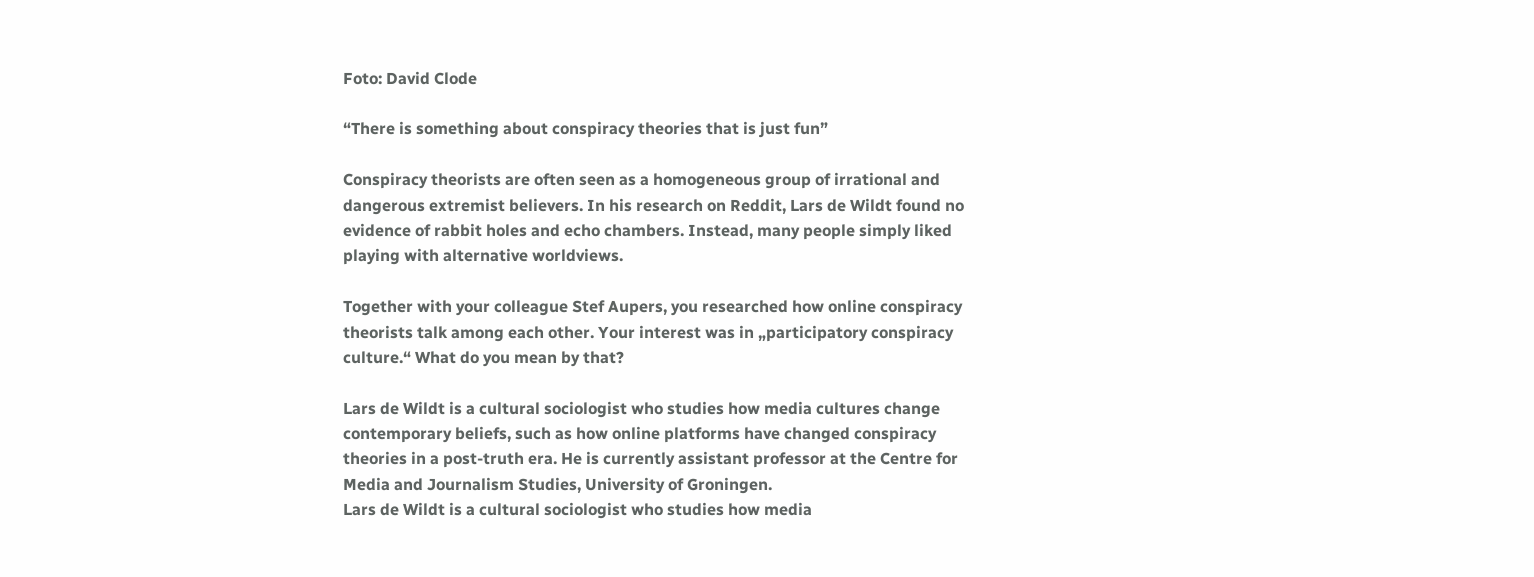Foto: David Clode

“There is something about conspiracy theories that is just fun”

Conspiracy theorists are often seen as a homogeneous group of irrational and dangerous extremist believers. In his research on Reddit, Lars de Wildt found no evidence of rabbit holes and echo chambers. Instead, many people simply liked playing with alternative worldviews.

Together with your colleague Stef Aupers, you researched how online conspiracy theorists talk among each other. Your interest was in „participatory conspiracy culture.“ What do you mean by that?

Lars de Wildt is a cultural sociologist who studies how media cultures change contemporary beliefs, such as how online platforms have changed conspiracy theories in a post-truth era. He is currently assistant professor at the Centre for Media and Journalism Studies, University of Groningen.
Lars de Wildt is a cultural sociologist who studies how media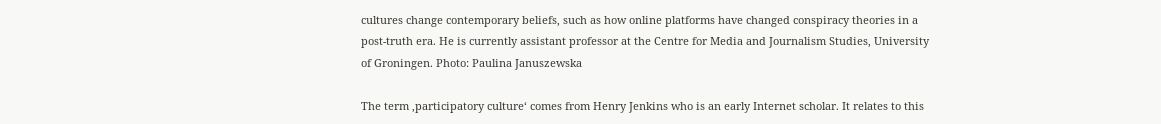cultures change contemporary beliefs, such as how online platforms have changed conspiracy theories in a post-truth era. He is currently assistant professor at the Centre for Media and Journalism Studies, University of Groningen. Photo: Paulina Januszewska

The term ‚participatory culture‘ comes from Henry Jenkins who is an early Internet scholar. It relates to this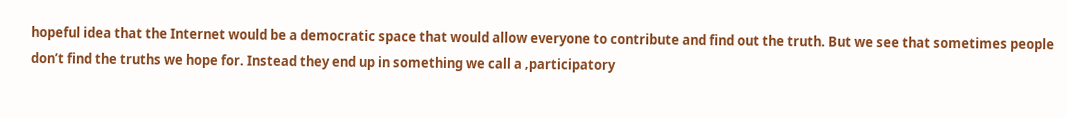hopeful idea that the Internet would be a democratic space that would allow everyone to contribute and find out the truth. But we see that sometimes people don’t find the truths we hope for. Instead they end up in something we call a ‚participatory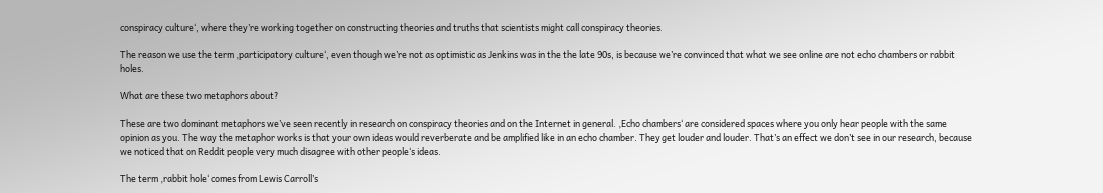conspiracy culture‘, where they’re working together on constructing theories and truths that scientists might call conspiracy theories.

The reason we use the term ‚participatory culture‘, even though we’re not as optimistic as Jenkins was in the the late 90s, is because we’re convinced that what we see online are not echo chambers or rabbit holes.

What are these two metaphors about?

These are two dominant metaphors we’ve seen recently in research on conspiracy theories and on the Internet in general. ‚Echo chambers‘ are considered spaces where you only hear people with the same opinion as you. The way the metaphor works is that your own ideas would reverberate and be amplified like in an echo chamber. They get louder and louder. That’s an effect we don’t see in our research, because we noticed that on Reddit people very much disagree with other people‘s ideas.

The term ‚rabbit hole‘ comes from Lewis Carroll’s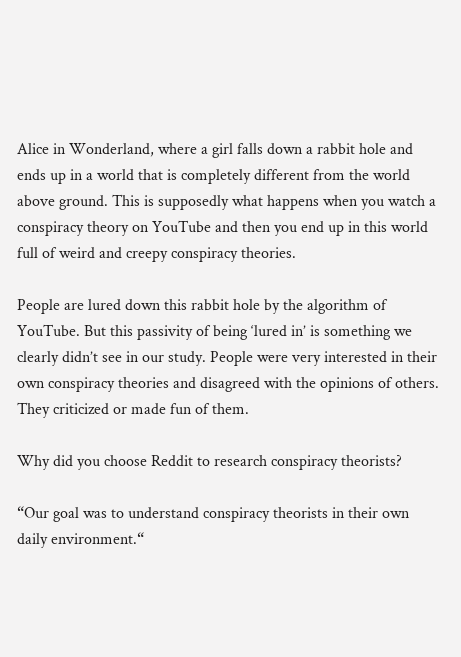Alice in Wonderland, where a girl falls down a rabbit hole and ends up in a world that is completely different from the world above ground. This is supposedly what happens when you watch a conspiracy theory on YouTube and then you end up in this world full of weird and creepy conspiracy theories.

People are lured down this rabbit hole by the algorithm of YouTube. But this passivity of being ‘lured in’ is something we clearly didn’t see in our study. People were very interested in their own conspiracy theories and disagreed with the opinions of others. They criticized or made fun of them.

Why did you choose Reddit to research conspiracy theorists?

“Our goal was to understand conspiracy theorists in their own daily environment.“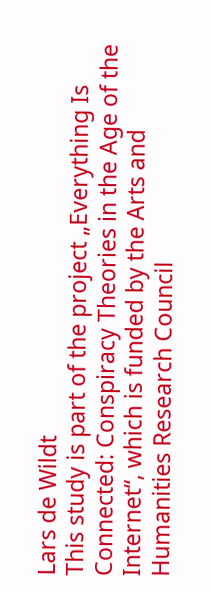Lars de Wildt
This study is part of the project „Everything Is Connected: Conspiracy Theories in the Age of the Internet“, which is funded by the Arts and Humanities Research Council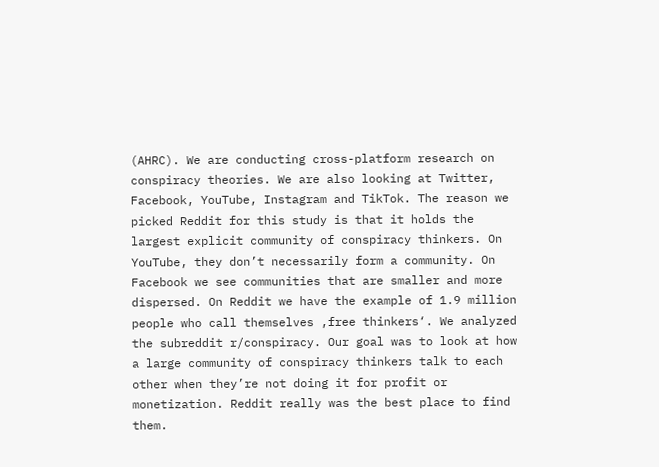(AHRC). We are conducting cross-platform research on conspiracy theories. We are also looking at Twitter, Facebook, YouTube, Instagram and TikTok. The reason we picked Reddit for this study is that it holds the largest explicit community of conspiracy thinkers. On YouTube, they don’t necessarily form a community. On Facebook we see communities that are smaller and more dispersed. On Reddit we have the example of 1.9 million people who call themselves ‚free thinkers‘. We analyzed the subreddit r/conspiracy. Our goal was to look at how a large community of conspiracy thinkers talk to each other when they’re not doing it for profit or monetization. Reddit really was the best place to find them.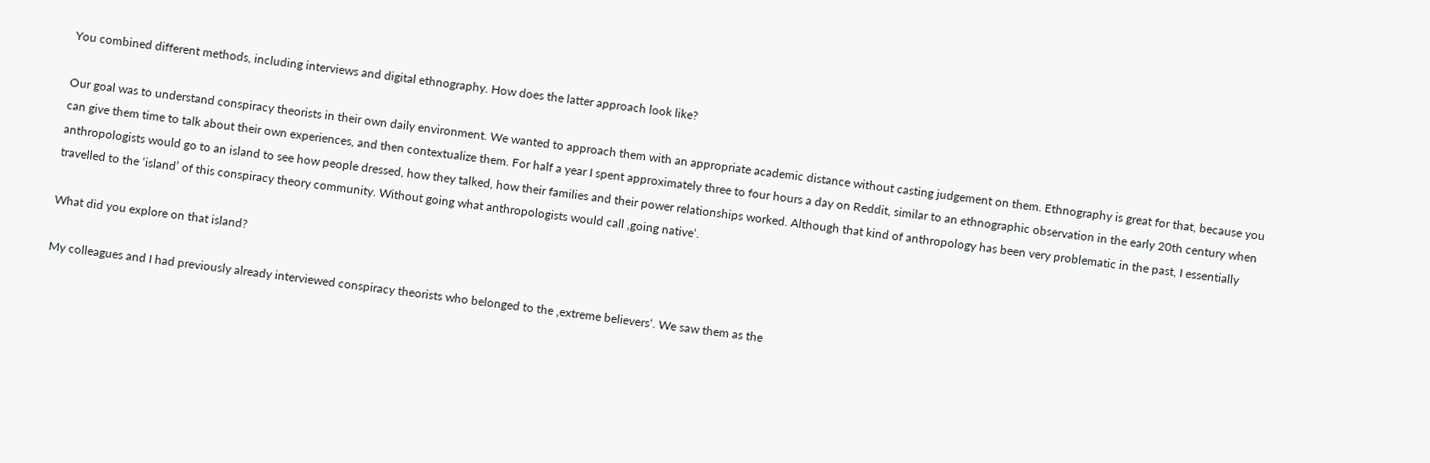You combined different methods, including interviews and digital ethnography. How does the latter approach look like?

Our goal was to understand conspiracy theorists in their own daily environment. We wanted to approach them with an appropriate academic distance without casting judgement on them. Ethnography is great for that, because you can give them time to talk about their own experiences, and then contextualize them. For half a year I spent approximately three to four hours a day on Reddit, similar to an ethnographic observation in the early 20th century when anthropologists would go to an island to see how people dressed, how they talked, how their families and their power relationships worked. Although that kind of anthropology has been very problematic in the past, I essentially travelled to the ‘island’ of this conspiracy theory community. Without going what anthropologists would call ‚going native‘.

What did you explore on that island?

My colleagues and I had previously already interviewed conspiracy theorists who belonged to the ‚extreme believers‘. We saw them as the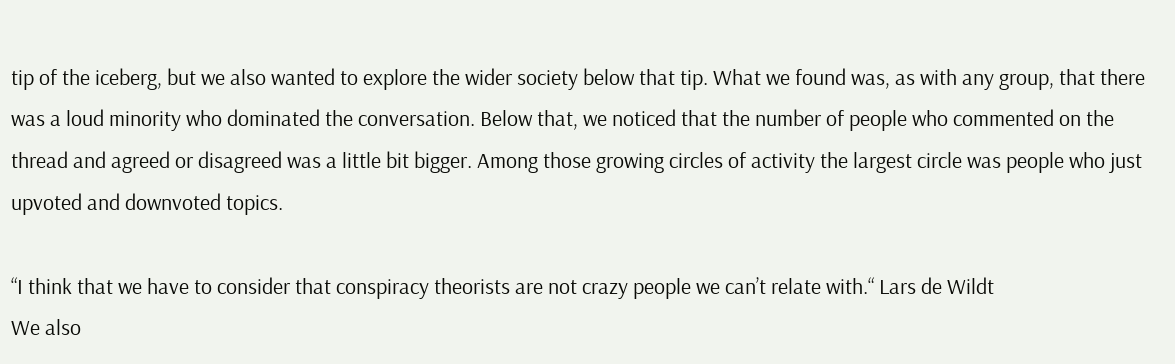tip of the iceberg, but we also wanted to explore the wider society below that tip. What we found was, as with any group, that there was a loud minority who dominated the conversation. Below that, we noticed that the number of people who commented on the thread and agreed or disagreed was a little bit bigger. Among those growing circles of activity the largest circle was people who just upvoted and downvoted topics.

“I think that we have to consider that conspiracy theorists are not crazy people we can’t relate with.“ Lars de Wildt
We also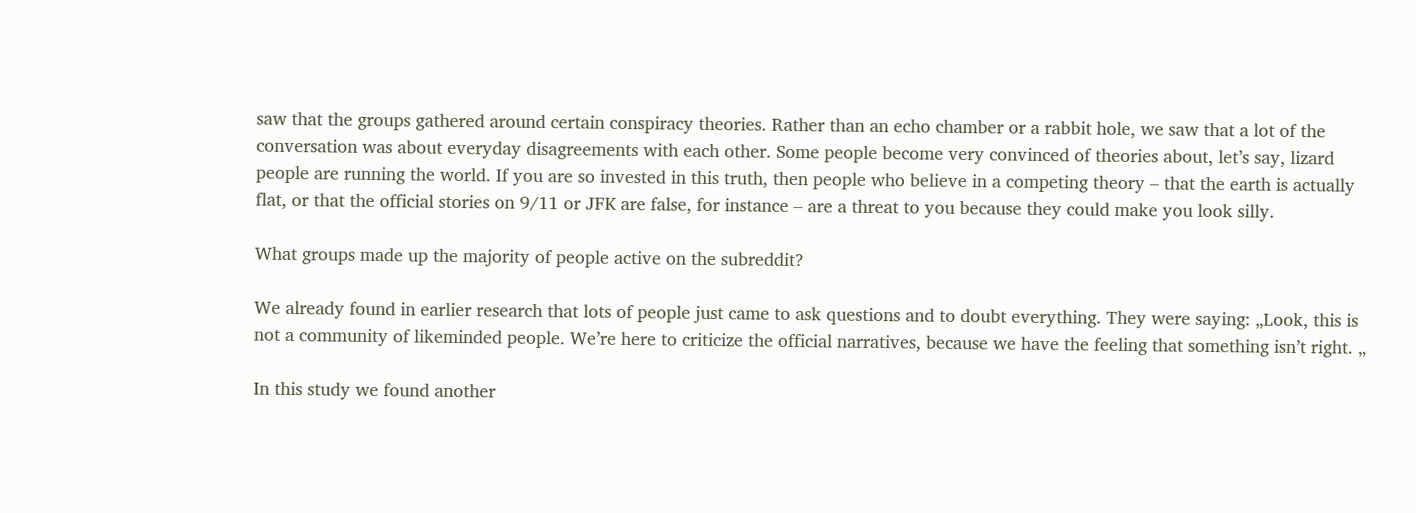saw that the groups gathered around certain conspiracy theories. Rather than an echo chamber or a rabbit hole, we saw that a lot of the conversation was about everyday disagreements with each other. Some people become very convinced of theories about, let’s say, lizard people are running the world. If you are so invested in this truth, then people who believe in a competing theory – that the earth is actually flat, or that the official stories on 9/11 or JFK are false, for instance – are a threat to you because they could make you look silly.

What groups made up the majority of people active on the subreddit?

We already found in earlier research that lots of people just came to ask questions and to doubt everything. They were saying: „Look, this is not a community of likeminded people. We’re here to criticize the official narratives, because we have the feeling that something isn’t right. „

In this study we found another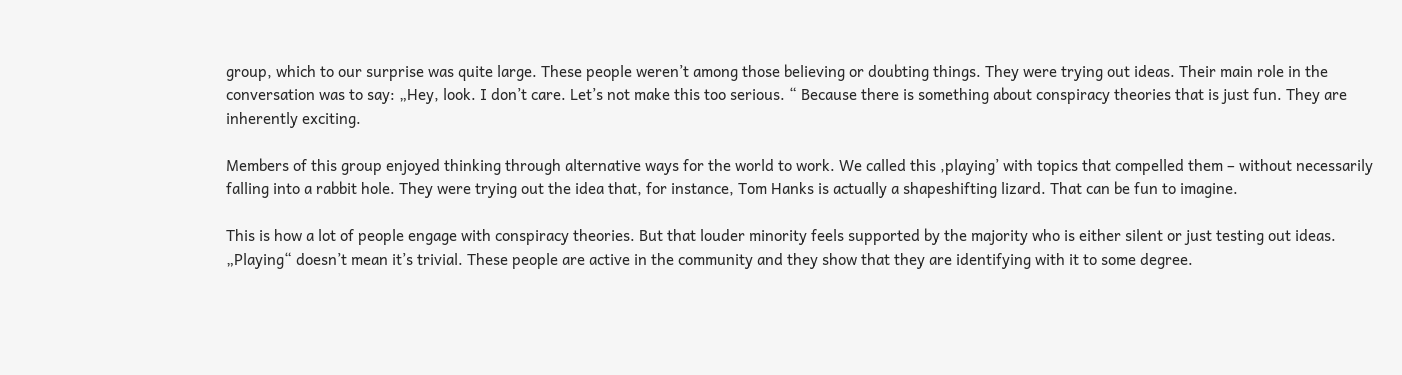group, which to our surprise was quite large. These people weren’t among those believing or doubting things. They were trying out ideas. Their main role in the conversation was to say: „Hey, look. I don’t care. Let’s not make this too serious. “ Because there is something about conspiracy theories that is just fun. They are inherently exciting.

Members of this group enjoyed thinking through alternative ways for the world to work. We called this ,playing’ with topics that compelled them – without necessarily falling into a rabbit hole. They were trying out the idea that, for instance, Tom Hanks is actually a shapeshifting lizard. That can be fun to imagine.

This is how a lot of people engage with conspiracy theories. But that louder minority feels supported by the majority who is either silent or just testing out ideas. „Playing“ doesn’t mean it’s trivial. These people are active in the community and they show that they are identifying with it to some degree.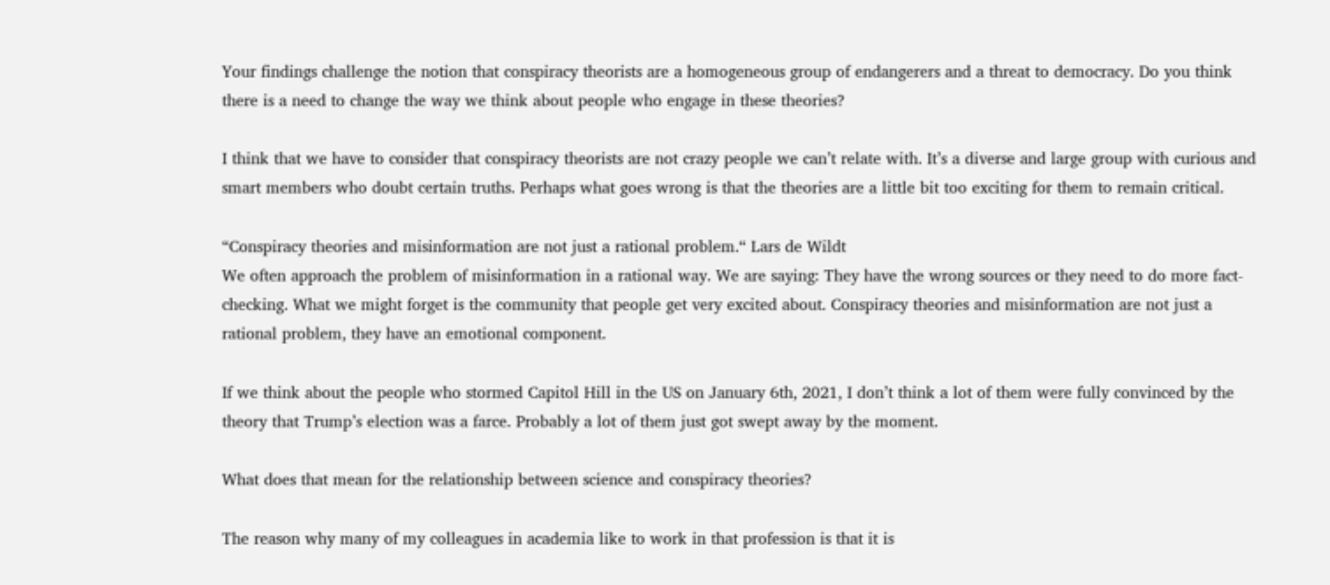Your findings challenge the notion that conspiracy theorists are a homogeneous group of endangerers and a threat to democracy. Do you think there is a need to change the way we think about people who engage in these theories?

I think that we have to consider that conspiracy theorists are not crazy people we can’t relate with. It’s a diverse and large group with curious and smart members who doubt certain truths. Perhaps what goes wrong is that the theories are a little bit too exciting for them to remain critical.

“Conspiracy theories and misinformation are not just a rational problem.“ Lars de Wildt
We often approach the problem of misinformation in a rational way. We are saying: They have the wrong sources or they need to do more fact-checking. What we might forget is the community that people get very excited about. Conspiracy theories and misinformation are not just a rational problem, they have an emotional component.

If we think about the people who stormed Capitol Hill in the US on January 6th, 2021, I don’t think a lot of them were fully convinced by the theory that Trump’s election was a farce. Probably a lot of them just got swept away by the moment.

What does that mean for the relationship between science and conspiracy theories?

The reason why many of my colleagues in academia like to work in that profession is that it is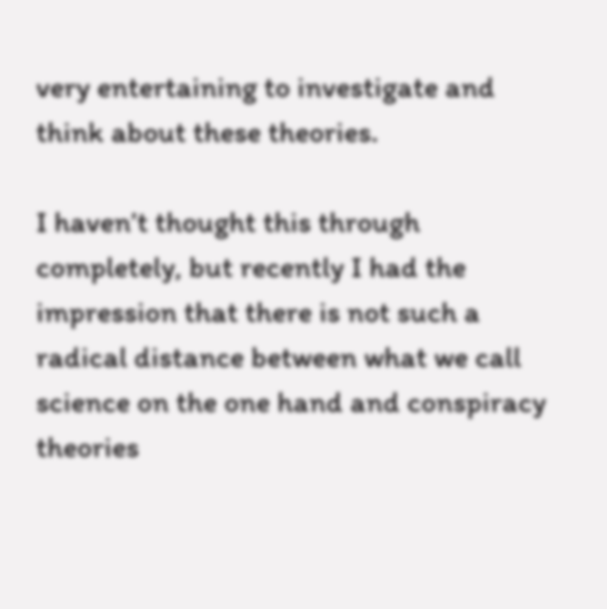very entertaining to investigate and think about these theories.

I haven’t thought this through completely, but recently I had the impression that there is not such a radical distance between what we call science on the one hand and conspiracy theories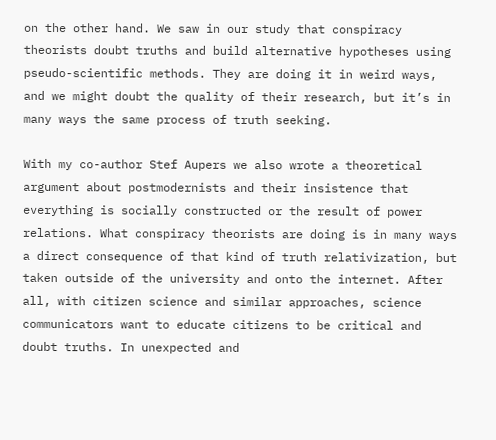on the other hand. We saw in our study that conspiracy theorists doubt truths and build alternative hypotheses using pseudo-scientific methods. They are doing it in weird ways, and we might doubt the quality of their research, but it’s in many ways the same process of truth seeking.

With my co-author Stef Aupers we also wrote a theoretical argument about postmodernists and their insistence that everything is socially constructed or the result of power relations. What conspiracy theorists are doing is in many ways a direct consequence of that kind of truth relativization, but taken outside of the university and onto the internet. After all, with citizen science and similar approaches, science communicators want to educate citizens to be critical and doubt truths. In unexpected and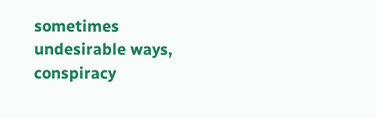sometimes undesirable ways, conspiracy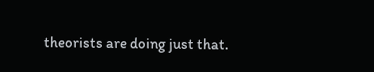theorists are doing just that.